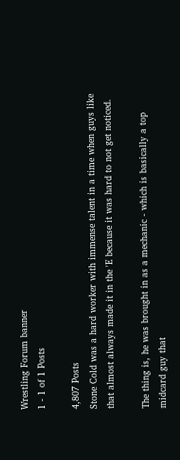Wrestling Forum banner
1 - 1 of 1 Posts

4,807 Posts
Stone Cold was a hard worker with immense talent in a time when guys like that almost always made it in the 'E because it was hard to not get noticed.

The thing is, he was brought in as a mechanic - which is basically a top midcard guy that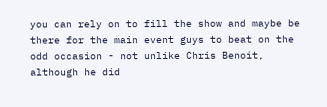you can rely on to fill the show and maybe be there for the main event guys to beat on the odd occasion - not unlike Chris Benoit, although he did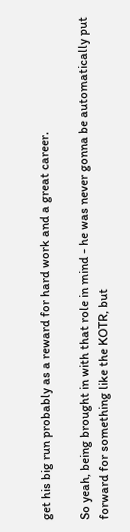get his big run probably as a reward for hard work and a great career.

So yeah, being brought in with that role in mind - he was never gonna be automatically put forward for something like the KOTR, but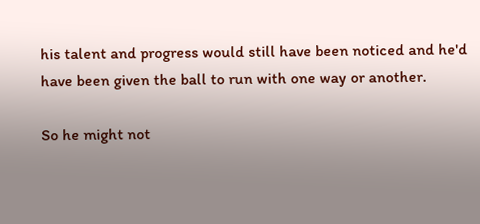his talent and progress would still have been noticed and he'd have been given the ball to run with one way or another.

So he might not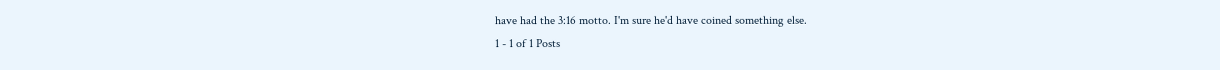have had the 3:16 motto. I'm sure he'd have coined something else.
1 - 1 of 1 Posts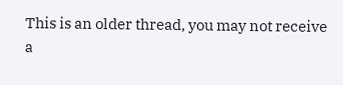This is an older thread, you may not receive a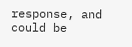response, and could be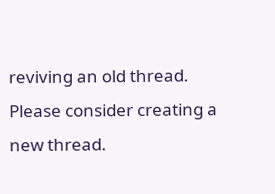reviving an old thread. Please consider creating a new thread.